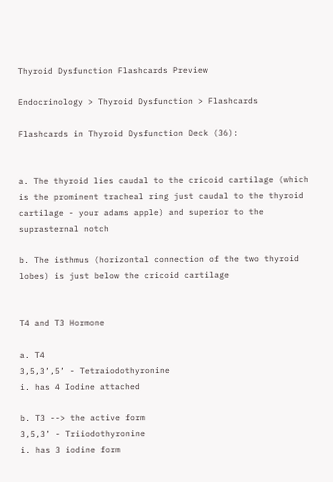Thyroid Dysfunction Flashcards Preview

Endocrinology > Thyroid Dysfunction > Flashcards

Flashcards in Thyroid Dysfunction Deck (36):


a. The thyroid lies caudal to the cricoid cartilage (which is the prominent tracheal ring just caudal to the thyroid cartilage - your adams apple) and superior to the suprasternal notch

b. The isthmus (horizontal connection of the two thyroid lobes) is just below the cricoid cartilage


T4 and T3 Hormone

a. T4
3,5,3’,5’ - Tetraiodothyronine
i. has 4 Iodine attached

b. T3 --> the active form
3,5,3’ - Triiodothyronine
i. has 3 iodine form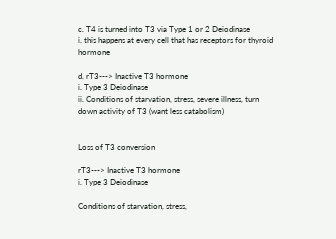c. T4 is turned into T3 via Type 1 or 2 Deiodinase
i. this happens at every cell that has receptors for thyroid hormone

d. rT3---> Inactive T3 hormone
i. Type 3 Deiodinase
ii. Conditions of starvation, stress, severe illness, turn down activity of T3 (want less catabolism)


Loss of T3 conversion

rT3---> Inactive T3 hormone
i. Type 3 Deiodinase

Conditions of starvation, stress,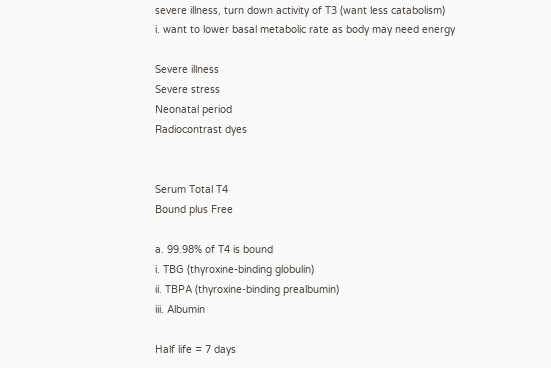severe illness, turn down activity of T3 (want less catabolism)
i. want to lower basal metabolic rate as body may need energy

Severe illness
Severe stress
Neonatal period
Radiocontrast dyes


Serum Total T4
Bound plus Free

a. 99.98% of T4 is bound
i. TBG (thyroxine-binding globulin)
ii. TBPA (thyroxine-binding prealbumin)
iii. Albumin

Half life = 7 days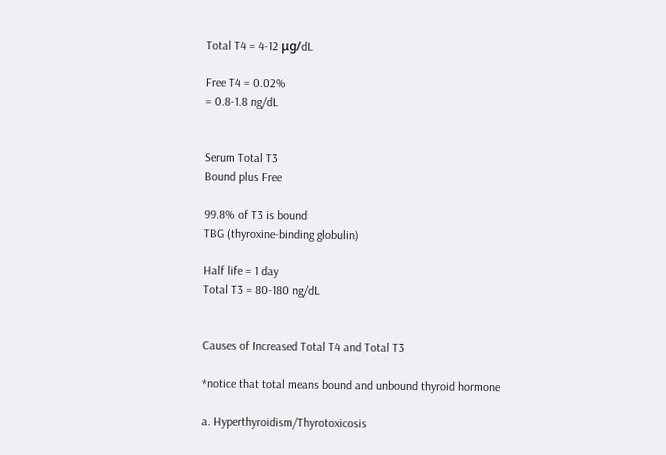Total T4 = 4-12 μg/dL

Free T4 = 0.02%
= 0.8-1.8 ng/dL


Serum Total T3
Bound plus Free

99.8% of T3 is bound
TBG (thyroxine-binding globulin)

Half life = 1 day
Total T3 = 80-180 ng/dL


Causes of Increased Total T4 and Total T3

*notice that total means bound and unbound thyroid hormone

a. Hyperthyroidism/Thyrotoxicosis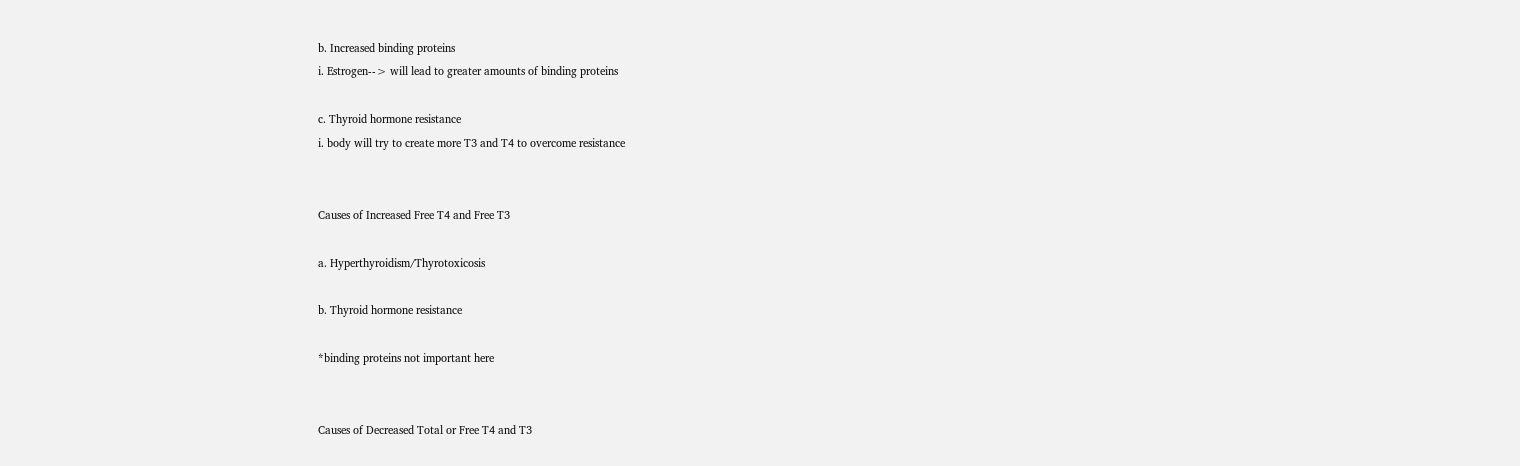b. Increased binding proteins
i. Estrogen--> will lead to greater amounts of binding proteins

c. Thyroid hormone resistance
i. body will try to create more T3 and T4 to overcome resistance


Causes of Increased Free T4 and Free T3

a. Hyperthyroidism/Thyrotoxicosis

b. Thyroid hormone resistance

*binding proteins not important here


Causes of Decreased Total or Free T4 and T3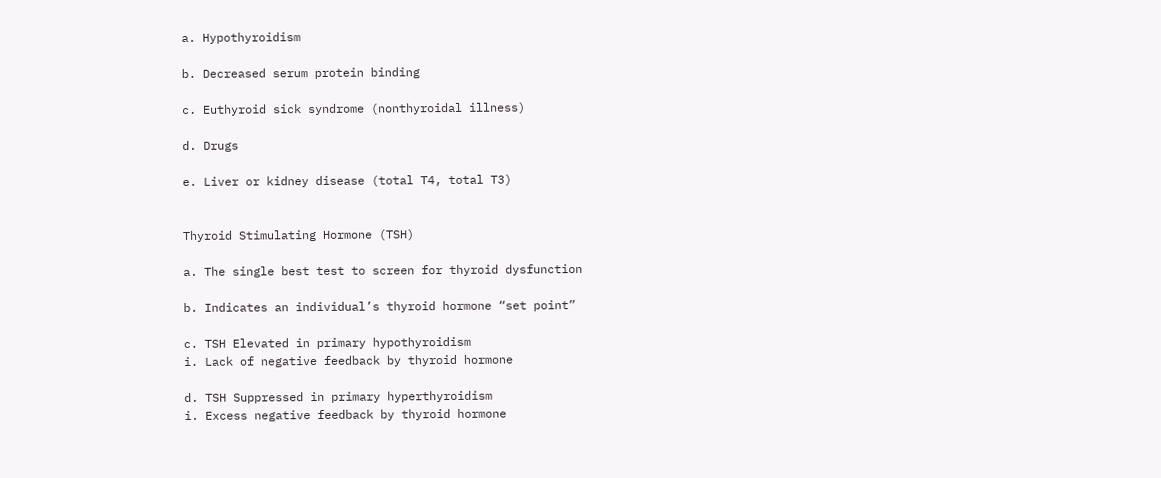a. Hypothyroidism

b. Decreased serum protein binding

c. Euthyroid sick syndrome (nonthyroidal illness)

d. Drugs

e. Liver or kidney disease (total T4, total T3)


Thyroid Stimulating Hormone (TSH)

a. The single best test to screen for thyroid dysfunction

b. Indicates an individual’s thyroid hormone “set point”

c. TSH Elevated in primary hypothyroidism
i. Lack of negative feedback by thyroid hormone

d. TSH Suppressed in primary hyperthyroidism
i. Excess negative feedback by thyroid hormone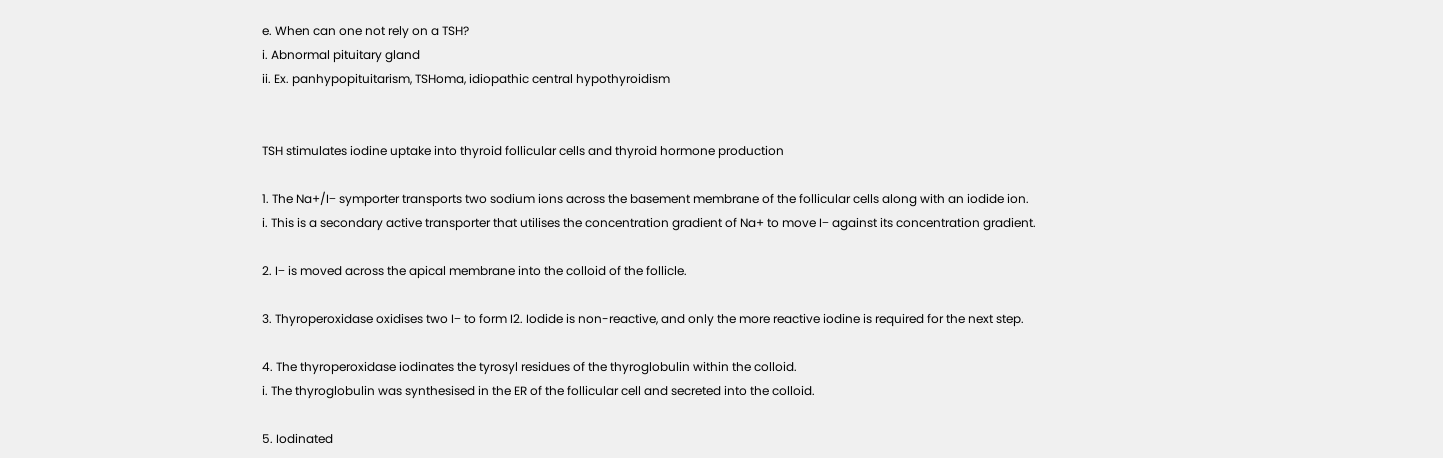e. When can one not rely on a TSH?
i. Abnormal pituitary gland
ii. Ex. panhypopituitarism, TSHoma, idiopathic central hypothyroidism


TSH stimulates iodine uptake into thyroid follicular cells and thyroid hormone production

1. The Na+/I− symporter transports two sodium ions across the basement membrane of the follicular cells along with an iodide ion.
i. This is a secondary active transporter that utilises the concentration gradient of Na+ to move I− against its concentration gradient.

2. I− is moved across the apical membrane into the colloid of the follicle.

3. Thyroperoxidase oxidises two I− to form I2. Iodide is non-reactive, and only the more reactive iodine is required for the next step.

4. The thyroperoxidase iodinates the tyrosyl residues of the thyroglobulin within the colloid.
i. The thyroglobulin was synthesised in the ER of the follicular cell and secreted into the colloid.

5. Iodinated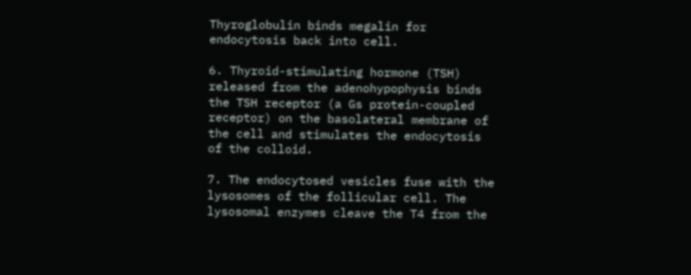Thyroglobulin binds megalin for endocytosis back into cell.

6. Thyroid-stimulating hormone (TSH) released from the adenohypophysis binds the TSH receptor (a Gs protein-coupled receptor) on the basolateral membrane of the cell and stimulates the endocytosis of the colloid.

7. The endocytosed vesicles fuse with the lysosomes of the follicular cell. The lysosomal enzymes cleave the T4 from the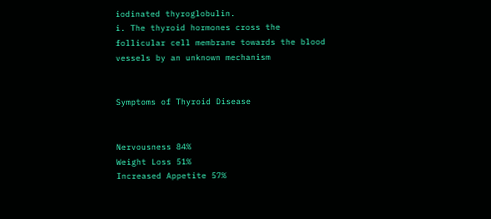iodinated thyroglobulin.
i. The thyroid hormones cross the follicular cell membrane towards the blood vessels by an unknown mechanism


Symptoms of Thyroid Disease


Nervousness 84%
Weight Loss 51%
Increased Appetite 57%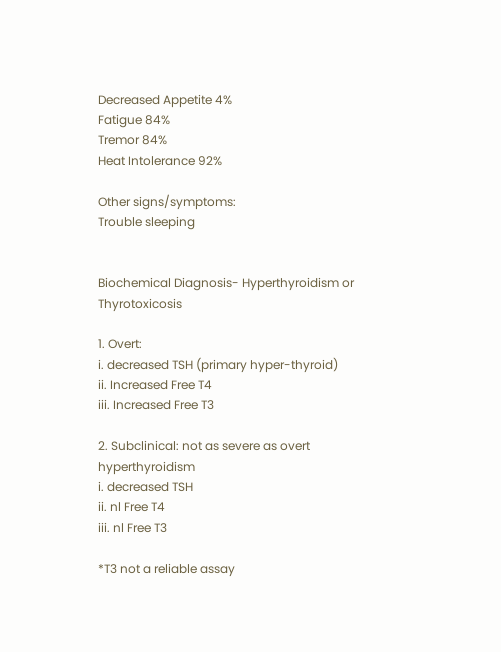Decreased Appetite 4%
Fatigue 84%
Tremor 84%
Heat Intolerance 92%

Other signs/symptoms:
Trouble sleeping


Biochemical Diagnosis- Hyperthyroidism or Thyrotoxicosis

1. Overt:
i. decreased TSH (primary hyper-thyroid)
ii. Increased Free T4
iii. Increased Free T3

2. Subclinical: not as severe as overt hyperthyroidism
i. decreased TSH
ii. nl Free T4
iii. nl Free T3

*T3 not a reliable assay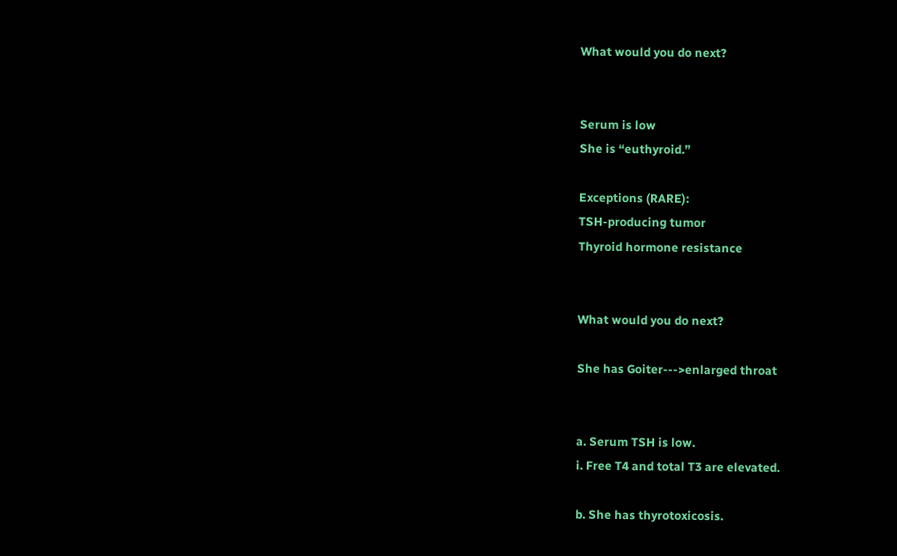What would you do next?


Serum is low
She is “euthyroid.”

Exceptions (RARE):
TSH-producing tumor
Thyroid hormone resistance


What would you do next?

She has Goiter--->enlarged throat


a. Serum TSH is low.
i. Free T4 and total T3 are elevated.

b. She has thyrotoxicosis.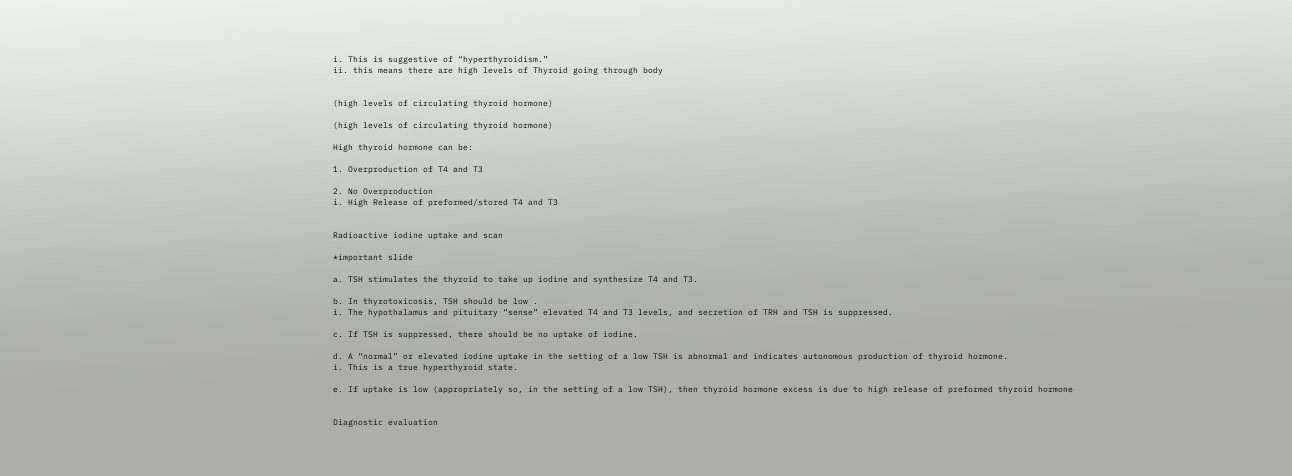i. This is suggestive of “hyperthyroidism.”
ii. this means there are high levels of Thyroid going through body


(high levels of circulating thyroid hormone)

(high levels of circulating thyroid hormone)

High thyroid hormone can be:

1. Overproduction of T4 and T3

2. No Overproduction
i. High Release of preformed/stored T4 and T3


Radioactive iodine uptake and scan

*important slide

a. TSH stimulates the thyroid to take up iodine and synthesize T4 and T3.

b. In thyrotoxicosis, TSH should be low .
i. The hypothalamus and pituitary “sense” elevated T4 and T3 levels, and secretion of TRH and TSH is suppressed.

c. If TSH is suppressed, there should be no uptake of iodine.

d. A “normal” or elevated iodine uptake in the setting of a low TSH is abnormal and indicates autonomous production of thyroid hormone.
i. This is a true hyperthyroid state.

e. If uptake is low (appropriately so, in the setting of a low TSH), then thyroid hormone excess is due to high release of preformed thyroid hormone


Diagnostic evaluation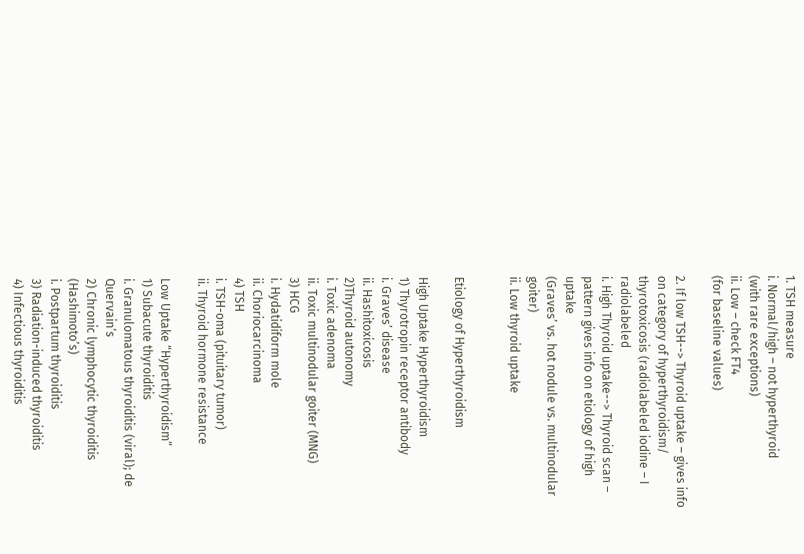1. TSH measure
i. Normal/high – not hyperthyroid
(with rare exceptions)
ii. Low – check FT4
(for baseline values)

2. If low TSH--> Thyroid uptake – gives info on category of hyperthyroidism/ thyrotoxicosis (radiolabeled iodine – I radiolabeled
i. High Thyroid uptake--> Thyroid scan – pattern gives info on etiology of high uptake
(Graves’ vs. hot nodule vs. multinodular goiter)
ii. Low thyroid uptake


Etiology of Hyperthyroidism

High Uptake Hyperthyroidism
1) Thyrotropin receptor antibody
i. Graves’ disease
ii. Hashitoxicosis
2)Thyroid autonomy
i. Toxic adenoma
ii. Toxic multinodular goiter (MNG)
3) HCG
i. Hydatidiform mole
ii. Choriocarcinoma
4) TSH
i. TSH-oma (pituitary tumor)
ii. Thyroid hormone resistance

Low Uptake “Hyperthyroidism”
1) Subacute thyroiditis
i. Granulomatous thyroiditis (viral); de Quervain’s
2) Chronic lymphocytic thyroiditis (Hashimoto’s)
i. Postpartum thyroiditis
3) Radiation-induced thyroiditis
4) Infectious thyroiditis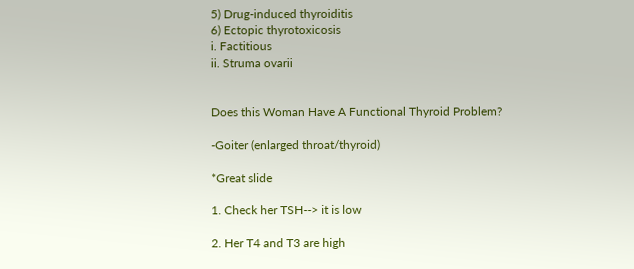5) Drug-induced thyroiditis
6) Ectopic thyrotoxicosis
i. Factitious
ii. Struma ovarii


Does this Woman Have A Functional Thyroid Problem?

-Goiter (enlarged throat/thyroid)

*Great slide

1. Check her TSH--> it is low

2. Her T4 and T3 are high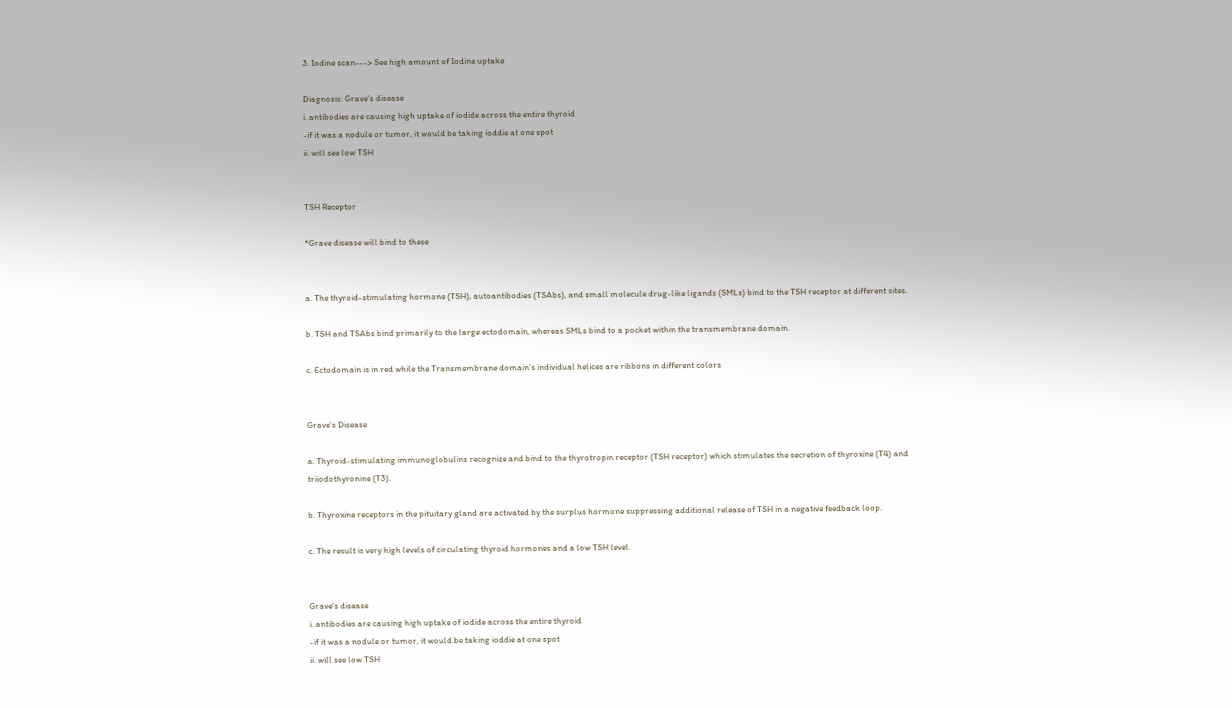3. Iodine scan---> See high amount of Iodine uptake

Diagnosis: Grave's disease
i. antibodies are causing high uptake of iodide across the entire thyroid
-if it was a nodule or tumor, it would be taking ioddie at one spot
ii. will see low TSH


TSH Receptor

*Grave disease will bind to these


a. The thyroid-stimulating hormone (TSH), autoantibodies (TSAbs), and small molecule drug-like ligands (SMLs) bind to the TSH receptor at different sites.

b. TSH and TSAbs bind primarily to the large ectodomain, whereas SMLs bind to a pocket within the transmembrane domain.

c. Ectodomain is in red while the Transmembrane domain’s individual helices are ribbons in different colors


Grave's Disease

a. Thyroid-stimulating immunoglobulins recognize and bind to the thyrotropin receptor (TSH receptor) which stimulates the secretion of thyroxine (T4) and triiodothyronine (T3).

b. Thyroxine receptors in the pituitary gland are activated by the surplus hormone suppressing additional release of TSH in a negative feedback loop.

c. The result is very high levels of circulating thyroid hormones and a low TSH level.


Grave's disease
i. antibodies are causing high uptake of iodide across the entire thyroid
-if it was a nodule or tumor, it would be taking ioddie at one spot
ii. will see low TSH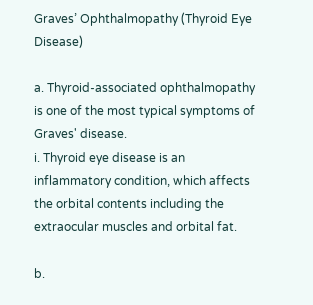Graves’ Ophthalmopathy (Thyroid Eye Disease)

a. Thyroid-associated ophthalmopathy is one of the most typical symptoms of Graves' disease.
i. Thyroid eye disease is an inflammatory condition, which affects the orbital contents including the extraocular muscles and orbital fat.

b.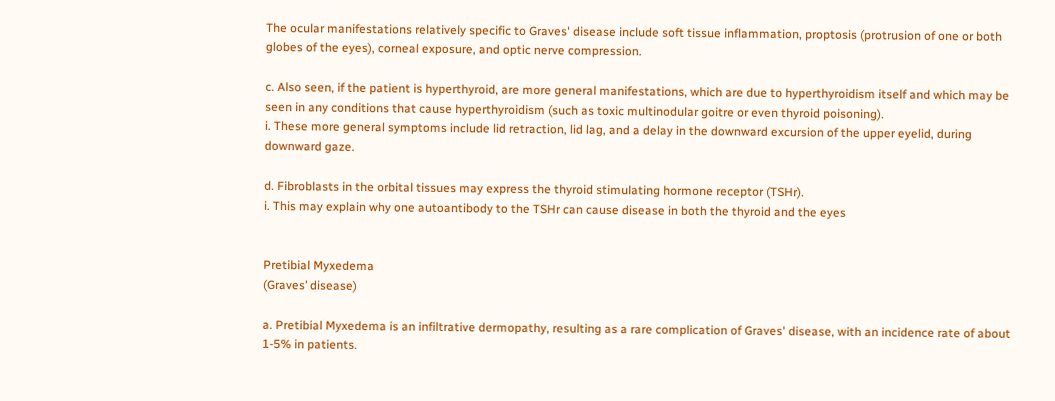The ocular manifestations relatively specific to Graves' disease include soft tissue inflammation, proptosis (protrusion of one or both globes of the eyes), corneal exposure, and optic nerve compression.

c. Also seen, if the patient is hyperthyroid, are more general manifestations, which are due to hyperthyroidism itself and which may be seen in any conditions that cause hyperthyroidism (such as toxic multinodular goitre or even thyroid poisoning).
i. These more general symptoms include lid retraction, lid lag, and a delay in the downward excursion of the upper eyelid, during downward gaze.

d. Fibroblasts in the orbital tissues may express the thyroid stimulating hormone receptor (TSHr).
i. This may explain why one autoantibody to the TSHr can cause disease in both the thyroid and the eyes


Pretibial Myxedema
(Graves’ disease)

a. Pretibial Myxedema is an infiltrative dermopathy, resulting as a rare complication of Graves' disease, with an incidence rate of about 1-5% in patients.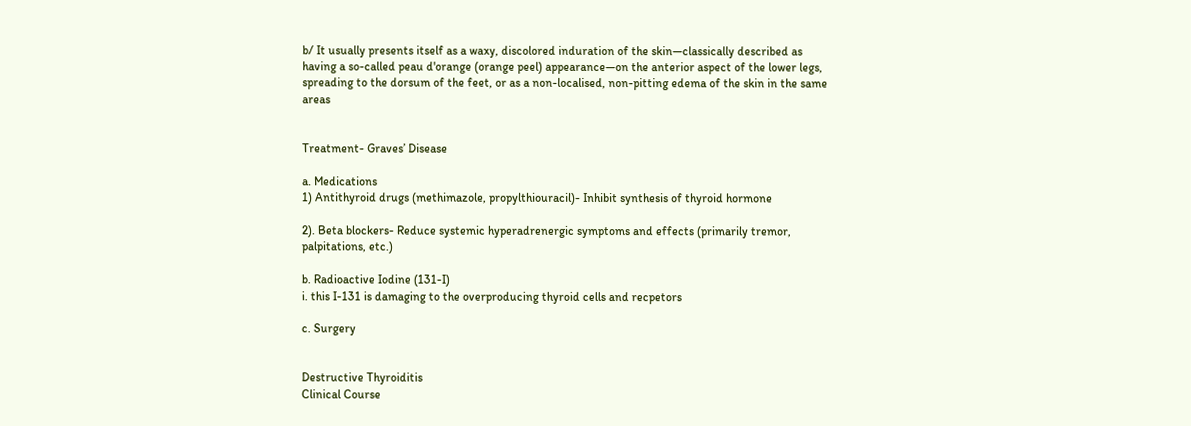b/ It usually presents itself as a waxy, discolored induration of the skin—classically described as having a so-called peau d'orange (orange peel) appearance—on the anterior aspect of the lower legs, spreading to the dorsum of the feet, or as a non-localised, non-pitting edema of the skin in the same areas


Treatment- Graves’ Disease

a. Medications
1) Antithyroid drugs (methimazole, propylthiouracil)- Inhibit synthesis of thyroid hormone

2). Beta blockers- Reduce systemic hyperadrenergic symptoms and effects (primarily tremor, palpitations, etc.)

b. Radioactive Iodine (131-I)
i. this I-131 is damaging to the overproducing thyroid cells and recpetors

c. Surgery


Destructive Thyroiditis
Clinical Course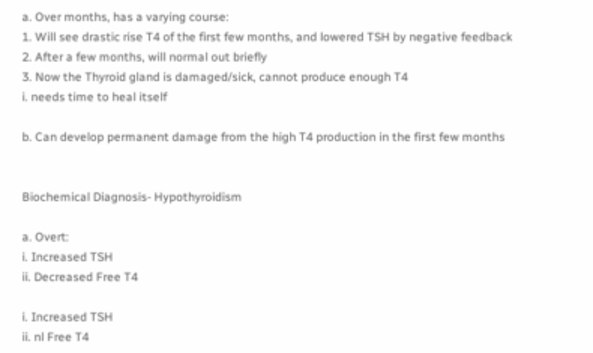a. Over months, has a varying course:
1. Will see drastic rise T4 of the first few months, and lowered TSH by negative feedback
2. After a few months, will normal out briefly
3. Now the Thyroid gland is damaged/sick, cannot produce enough T4
i. needs time to heal itself

b. Can develop permanent damage from the high T4 production in the first few months


Biochemical Diagnosis- Hypothyroidism

a. Overt:
i. Increased TSH
ii. Decreased Free T4

i. Increased TSH
ii. nl Free T4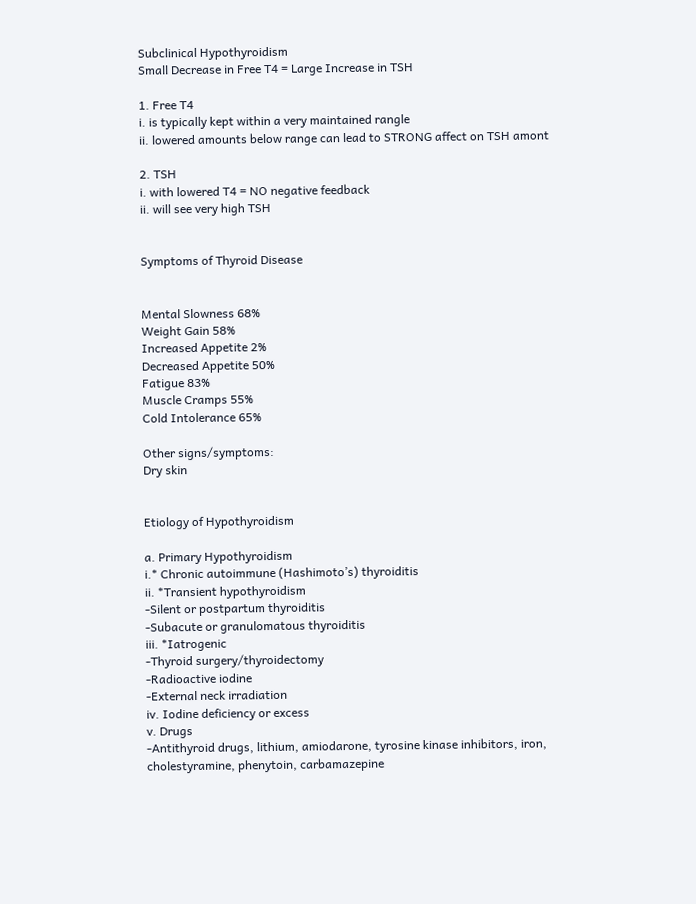Subclinical Hypothyroidism
Small Decrease in Free T4 = Large Increase in TSH

1. Free T4
i. is typically kept within a very maintained rangle
ii. lowered amounts below range can lead to STRONG affect on TSH amont

2. TSH
i. with lowered T4 = NO negative feedback
ii. will see very high TSH


Symptoms of Thyroid Disease


Mental Slowness 68%
Weight Gain 58%
Increased Appetite 2%
Decreased Appetite 50%
Fatigue 83%
Muscle Cramps 55%
Cold Intolerance 65%

Other signs/symptoms:
Dry skin


Etiology of Hypothyroidism

a. Primary Hypothyroidism
i.* Chronic autoimmune (Hashimoto’s) thyroiditis
ii. *Transient hypothyroidism
-Silent or postpartum thyroiditis
-Subacute or granulomatous thyroiditis
iii. *Iatrogenic
-Thyroid surgery/thyroidectomy
-Radioactive iodine
-External neck irradiation
iv. Iodine deficiency or excess
v. Drugs
-Antithyroid drugs, lithium, amiodarone, tyrosine kinase inhibitors, iron, cholestyramine, phenytoin, carbamazepine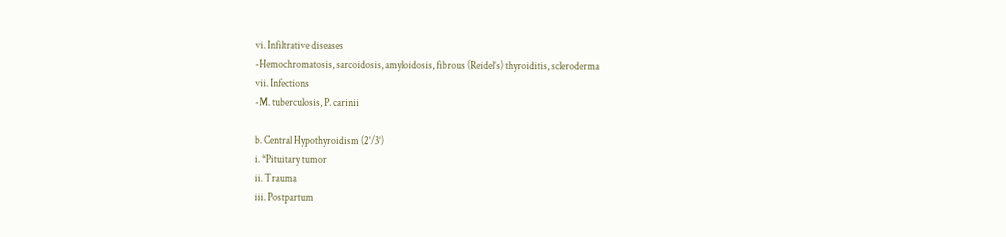vi. Infiltrative diseases
-Hemochromatosis, sarcoidosis, amyloidosis, fibrous (Reidel’s) thyroiditis, scleroderma
vii. Infections
-M. tuberculosis, P. carinii

b. Central Hypothyroidism (2˚/3˚)
i. *Pituitary tumor
ii. Trauma
iii. Postpartum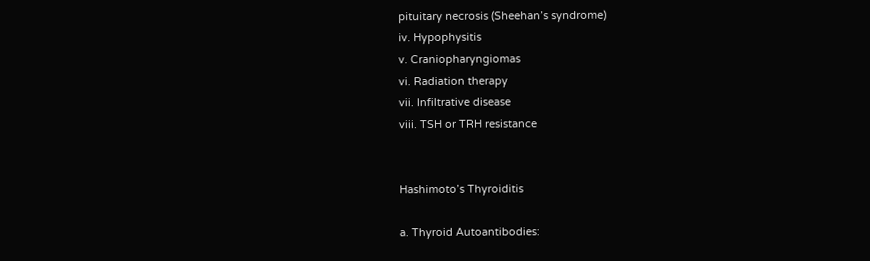pituitary necrosis (Sheehan’s syndrome)
iv. Hypophysitis
v. Craniopharyngiomas
vi. Radiation therapy
vii. Infiltrative disease
viii. TSH or TRH resistance


Hashimoto’s Thyroiditis

a. Thyroid Autoantibodies: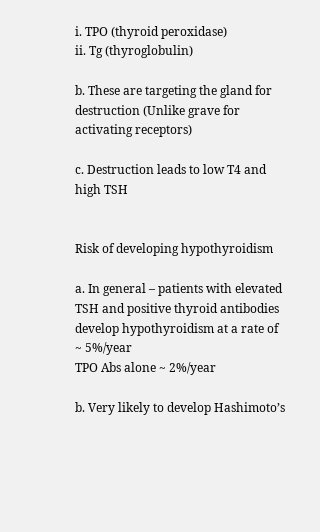i. TPO (thyroid peroxidase)
ii. Tg (thyroglobulin)

b. These are targeting the gland for destruction (Unlike grave for activating receptors)

c. Destruction leads to low T4 and high TSH


Risk of developing hypothyroidism

a. In general – patients with elevated TSH and positive thyroid antibodies develop hypothyroidism at a rate of ~ 5%/year
TPO Abs alone ~ 2%/year

b. Very likely to develop Hashimoto’s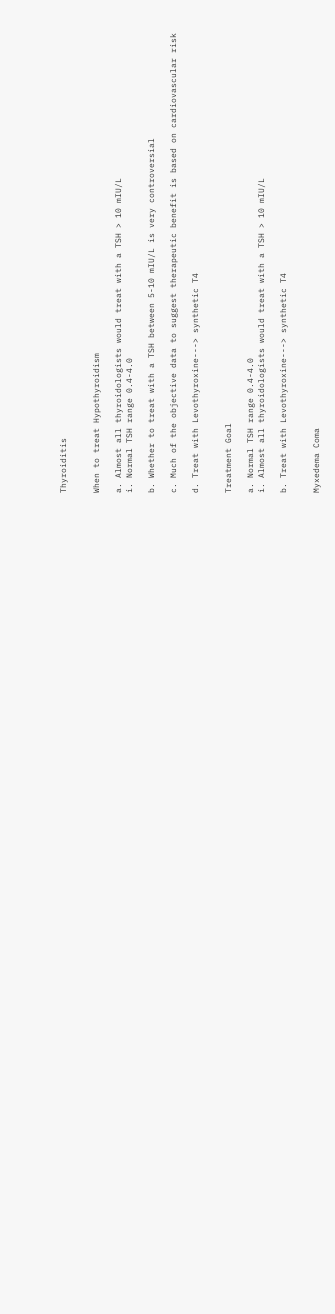Thyroiditis


When to treat Hypothyroidism

a. Almost all thyroidologists would treat with a TSH > 10 mIU/L
i. Normal TSH range 0.4-4.0

b. Whether to treat with a TSH between 5-10 mIU/L is very controversial

c. Much of the objective data to suggest therapeutic benefit is based on cardiovascular risk

d. Treat with Levothyroxine---> synthetic T4


Treatment Goal

a. Normal TSH range 0.4-4.0
i. Almost all thyroidologists would treat with a TSH > 10 mIU/L

b. Treat with Levothyroxine---> synthetic T4


Myxedema Coma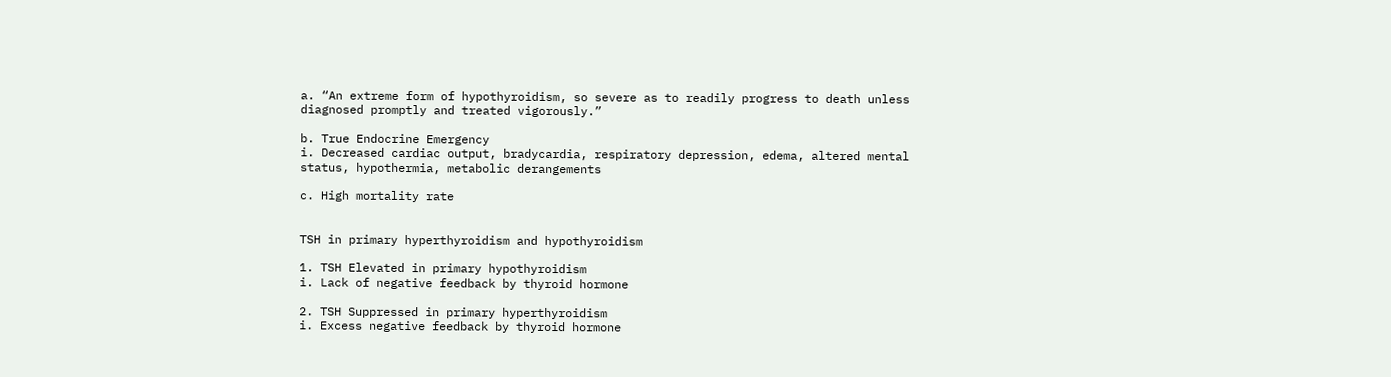a. “An extreme form of hypothyroidism, so severe as to readily progress to death unless diagnosed promptly and treated vigorously.”

b. True Endocrine Emergency
i. Decreased cardiac output, bradycardia, respiratory depression, edema, altered mental status, hypothermia, metabolic derangements

c. High mortality rate


TSH in primary hyperthyroidism and hypothyroidism

1. TSH Elevated in primary hypothyroidism
i. Lack of negative feedback by thyroid hormone

2. TSH Suppressed in primary hyperthyroidism
i. Excess negative feedback by thyroid hormone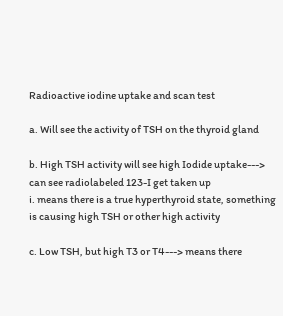Radioactive iodine uptake and scan test

a. Will see the activity of TSH on the thyroid gland

b. High TSH activity will see high Iodide uptake---> can see radiolabeled 123-I get taken up
i. means there is a true hyperthyroid state, something is causing high TSH or other high activity

c. Low TSH, but high T3 or T4---> means there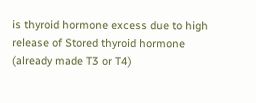is thyroid hormone excess due to high release of Stored thyroid hormone (already made T3 or T4)